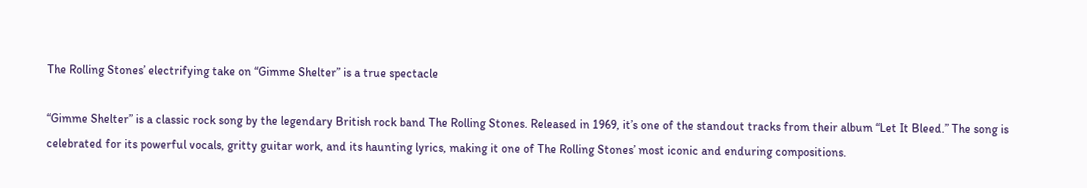The Rolling Stones’ electrifying take on “Gimme Shelter” is a true spectacle

“Gimme Shelter” is a classic rock song by the legendary British rock band The Rolling Stones. Released in 1969, it’s one of the standout tracks from their album “Let It Bleed.” The song is celebrated for its powerful vocals, gritty guitar work, and its haunting lyrics, making it one of The Rolling Stones’ most iconic and enduring compositions.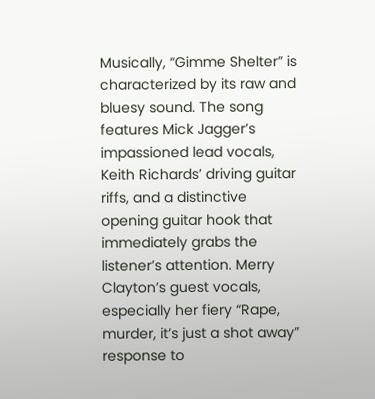Musically, “Gimme Shelter” is characterized by its raw and bluesy sound. The song features Mick Jagger’s impassioned lead vocals, Keith Richards’ driving guitar riffs, and a distinctive opening guitar hook that immediately grabs the listener’s attention. Merry Clayton’s guest vocals, especially her fiery “Rape, murder, it’s just a shot away” response to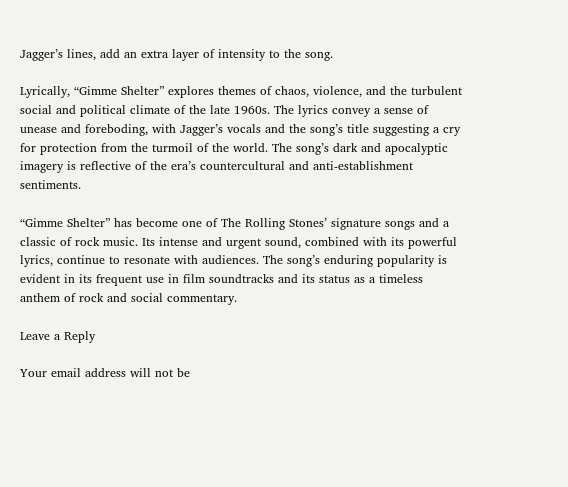Jagger’s lines, add an extra layer of intensity to the song.

Lyrically, “Gimme Shelter” explores themes of chaos, violence, and the turbulent social and political climate of the late 1960s. The lyrics convey a sense of unease and foreboding, with Jagger’s vocals and the song’s title suggesting a cry for protection from the turmoil of the world. The song’s dark and apocalyptic imagery is reflective of the era’s countercultural and anti-establishment sentiments.

“Gimme Shelter” has become one of The Rolling Stones’ signature songs and a classic of rock music. Its intense and urgent sound, combined with its powerful lyrics, continue to resonate with audiences. The song’s enduring popularity is evident in its frequent use in film soundtracks and its status as a timeless anthem of rock and social commentary.

Leave a Reply

Your email address will not be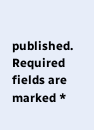published. Required fields are marked *